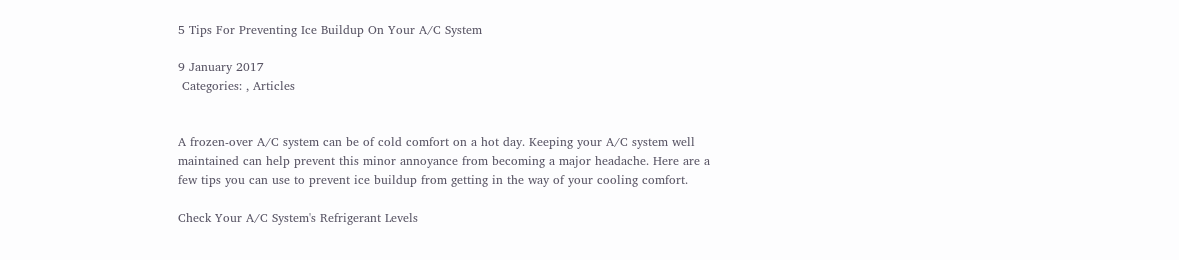5 Tips For Preventing Ice Buildup On Your A/C System

9 January 2017
 Categories: , Articles


A frozen-over A/C system can be of cold comfort on a hot day. Keeping your A/C system well maintained can help prevent this minor annoyance from becoming a major headache. Here are a few tips you can use to prevent ice buildup from getting in the way of your cooling comfort.

Check Your A/C System's Refrigerant Levels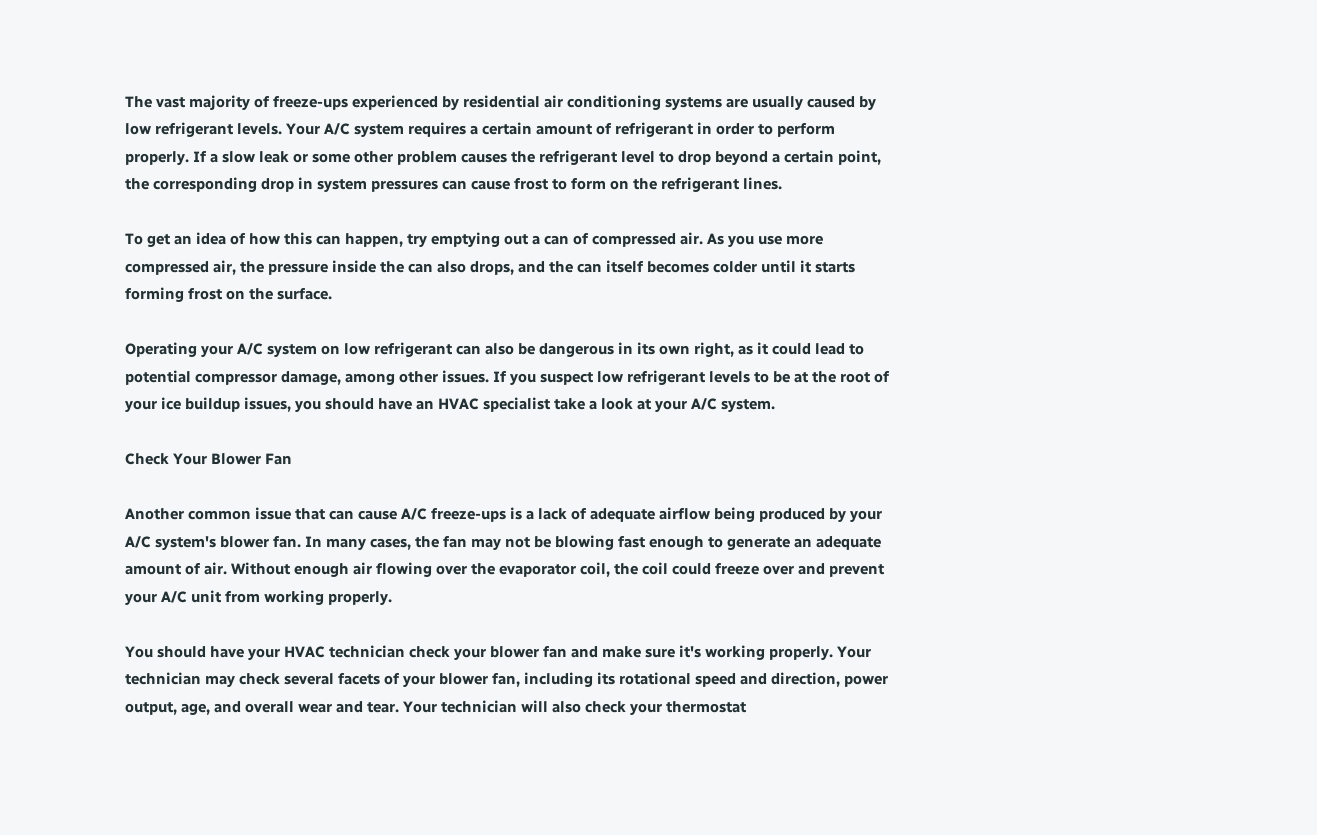The vast majority of freeze-ups experienced by residential air conditioning systems are usually caused by low refrigerant levels. Your A/C system requires a certain amount of refrigerant in order to perform properly. If a slow leak or some other problem causes the refrigerant level to drop beyond a certain point, the corresponding drop in system pressures can cause frost to form on the refrigerant lines.

To get an idea of how this can happen, try emptying out a can of compressed air. As you use more compressed air, the pressure inside the can also drops, and the can itself becomes colder until it starts forming frost on the surface.

Operating your A/C system on low refrigerant can also be dangerous in its own right, as it could lead to potential compressor damage, among other issues. If you suspect low refrigerant levels to be at the root of your ice buildup issues, you should have an HVAC specialist take a look at your A/C system.

Check Your Blower Fan

Another common issue that can cause A/C freeze-ups is a lack of adequate airflow being produced by your A/C system's blower fan. In many cases, the fan may not be blowing fast enough to generate an adequate amount of air. Without enough air flowing over the evaporator coil, the coil could freeze over and prevent your A/C unit from working properly.

You should have your HVAC technician check your blower fan and make sure it's working properly. Your technician may check several facets of your blower fan, including its rotational speed and direction, power output, age, and overall wear and tear. Your technician will also check your thermostat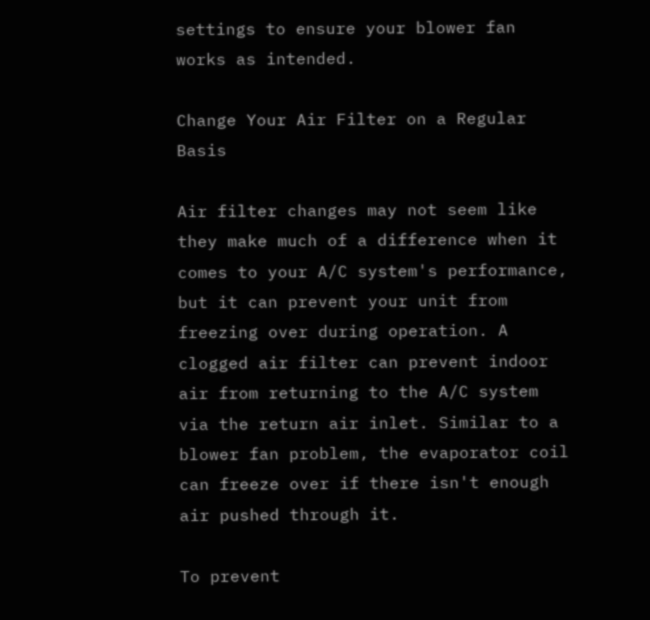settings to ensure your blower fan works as intended.

Change Your Air Filter on a Regular Basis

Air filter changes may not seem like they make much of a difference when it comes to your A/C system's performance, but it can prevent your unit from freezing over during operation. A clogged air filter can prevent indoor air from returning to the A/C system via the return air inlet. Similar to a blower fan problem, the evaporator coil can freeze over if there isn't enough air pushed through it.

To prevent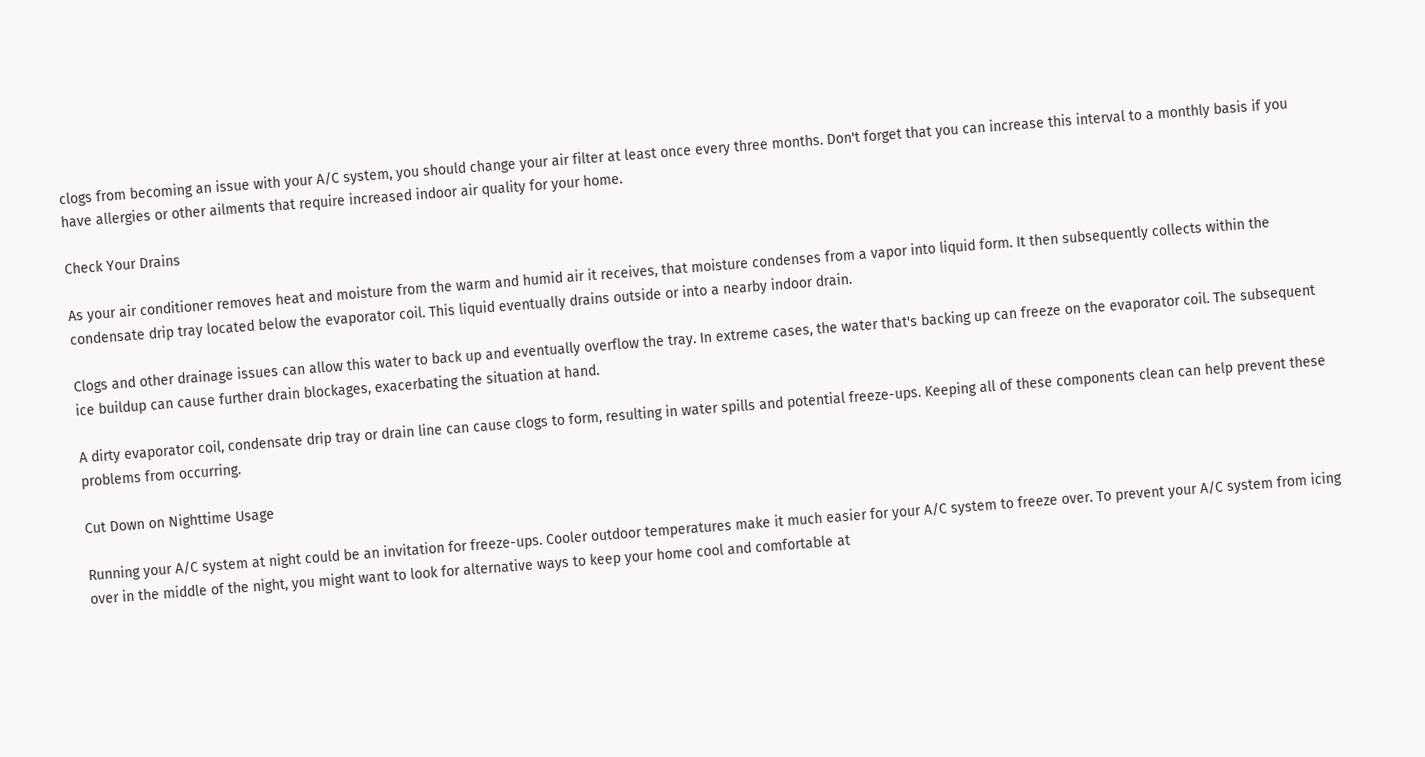clogs from becoming an issue with your A/C system, you should change your air filter at least once every three months. Don't forget that you can increase this interval to a monthly basis if you have allergies or other ailments that require increased indoor air quality for your home.

Check Your Drains

As your air conditioner removes heat and moisture from the warm and humid air it receives, that moisture condenses from a vapor into liquid form. It then subsequently collects within the condensate drip tray located below the evaporator coil. This liquid eventually drains outside or into a nearby indoor drain.

Clogs and other drainage issues can allow this water to back up and eventually overflow the tray. In extreme cases, the water that's backing up can freeze on the evaporator coil. The subsequent ice buildup can cause further drain blockages, exacerbating the situation at hand.

A dirty evaporator coil, condensate drip tray or drain line can cause clogs to form, resulting in water spills and potential freeze-ups. Keeping all of these components clean can help prevent these problems from occurring.

Cut Down on Nighttime Usage

Running your A/C system at night could be an invitation for freeze-ups. Cooler outdoor temperatures make it much easier for your A/C system to freeze over. To prevent your A/C system from icing over in the middle of the night, you might want to look for alternative ways to keep your home cool and comfortable at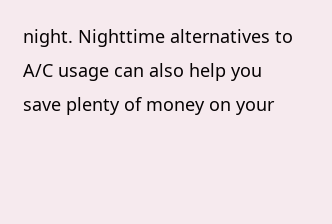night. Nighttime alternatives to A/C usage can also help you save plenty of money on your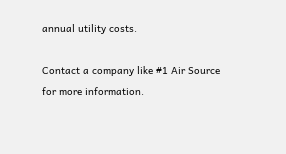annual utility costs.

Contact a company like #1 Air Source for more information.